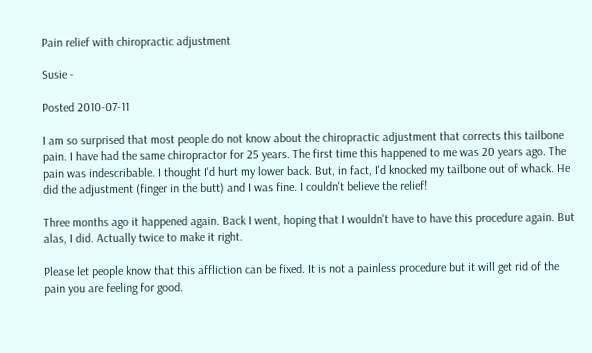Pain relief with chiropractic adjustment

Susie -

Posted 2010-07-11

I am so surprised that most people do not know about the chiropractic adjustment that corrects this tailbone pain. I have had the same chiropractor for 25 years. The first time this happened to me was 20 years ago. The pain was indescribable. I thought I'd hurt my lower back. But, in fact, I'd knocked my tailbone out of whack. He did the adjustment (finger in the butt) and I was fine. I couldn't believe the relief!

Three months ago it happened again. Back I went, hoping that I wouldn't have to have this procedure again. But alas, I did. Actually twice to make it right.

Please let people know that this affliction can be fixed. It is not a painless procedure but it will get rid of the pain you are feeling for good.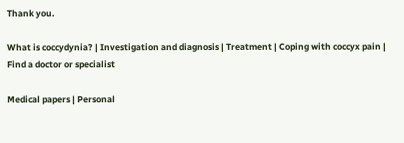Thank you.

What is coccydynia? | Investigation and diagnosis | Treatment | Coping with coccyx pain | Find a doctor or specialist

Medical papers | Personal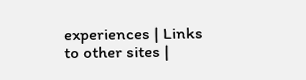experiences | Links to other sites |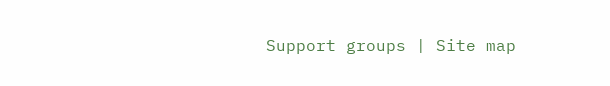Support groups | Site map